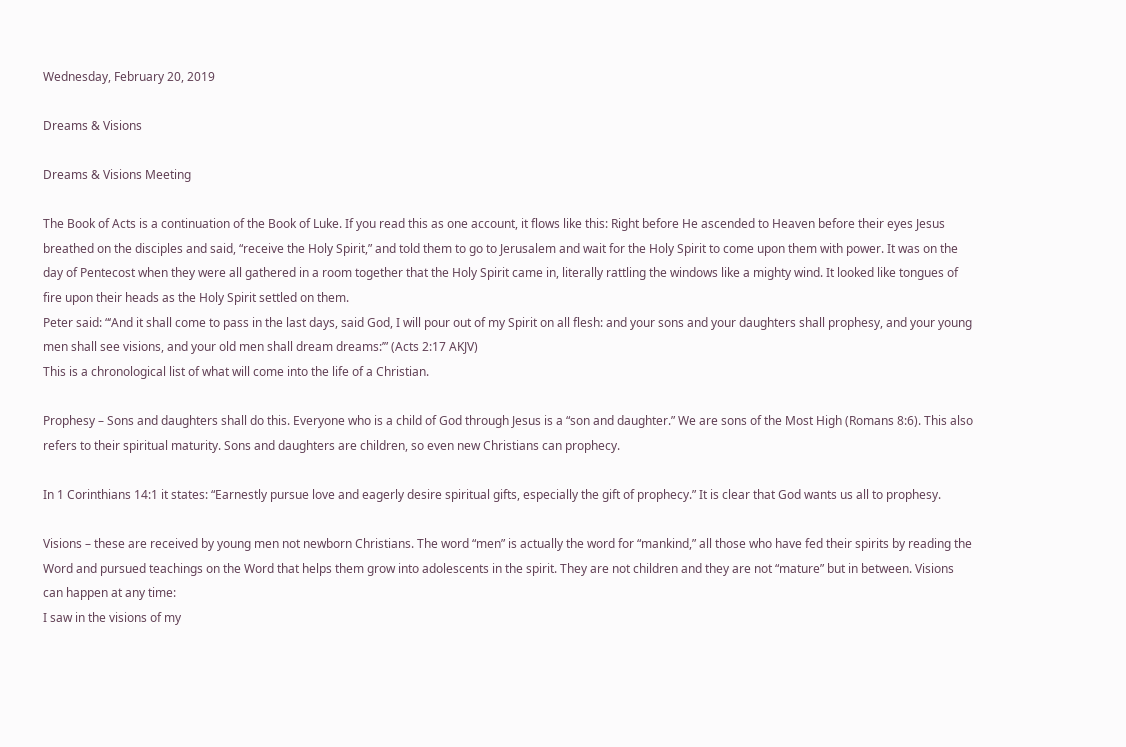Wednesday, February 20, 2019

Dreams & Visions

Dreams & Visions Meeting

The Book of Acts is a continuation of the Book of Luke. If you read this as one account, it flows like this: Right before He ascended to Heaven before their eyes Jesus breathed on the disciples and said, “receive the Holy Spirit,” and told them to go to Jerusalem and wait for the Holy Spirit to come upon them with power. It was on the day of Pentecost when they were all gathered in a room together that the Holy Spirit came in, literally rattling the windows like a mighty wind. It looked like tongues of fire upon their heads as the Holy Spirit settled on them.
Peter said: “‘And it shall come to pass in the last days, said God, I will pour out of my Spirit on all flesh: and your sons and your daughters shall prophesy, and your young men shall see visions, and your old men shall dream dreams:’” (Acts 2:17 AKJV)
This is a chronological list of what will come into the life of a Christian.

Prophesy – Sons and daughters shall do this. Everyone who is a child of God through Jesus is a “son and daughter.” We are sons of the Most High (Romans 8:6). This also refers to their spiritual maturity. Sons and daughters are children, so even new Christians can prophecy.

In 1 Corinthians 14:1 it states: “Earnestly pursue love and eagerly desire spiritual gifts, especially the gift of prophecy.” It is clear that God wants us all to prophesy.

Visions – these are received by young men not newborn Christians. The word “men” is actually the word for “mankind,” all those who have fed their spirits by reading the Word and pursued teachings on the Word that helps them grow into adolescents in the spirit. They are not children and they are not “mature” but in between. Visions can happen at any time:
I saw in the visions of my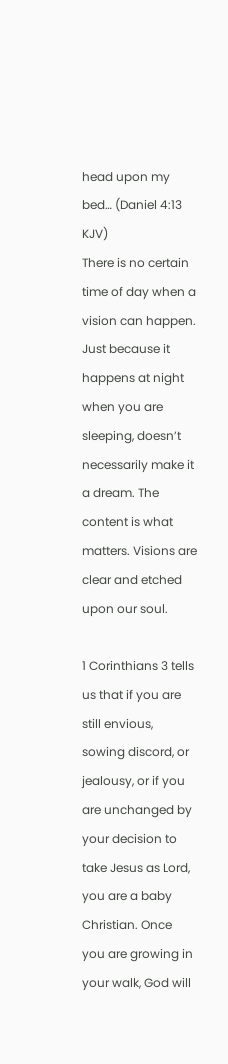head upon my bed… (Daniel 4:13 KJV)
There is no certain time of day when a vision can happen. Just because it happens at night when you are sleeping, doesn’t necessarily make it a dream. The content is what matters. Visions are clear and etched upon our soul.

1 Corinthians 3 tells us that if you are still envious, sowing discord, or jealousy, or if you are unchanged by your decision to take Jesus as Lord, you are a baby Christian. Once you are growing in your walk, God will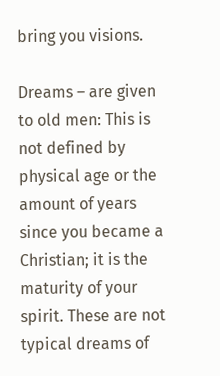bring you visions.

Dreams – are given to old men: This is not defined by physical age or the amount of years since you became a Christian; it is the maturity of your spirit. These are not typical dreams of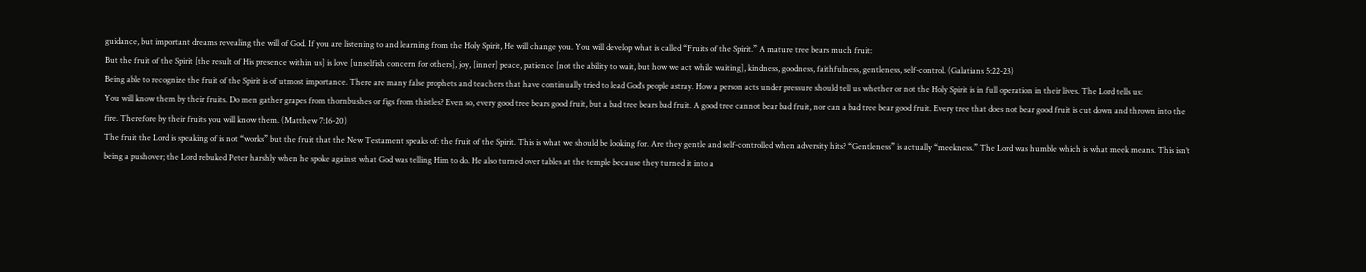guidance, but important dreams revealing the will of God. If you are listening to and learning from the Holy Spirit, He will change you. You will develop what is called “Fruits of the Spirit.” A mature tree bears much fruit:
But the fruit of the Spirit [the result of His presence within us] is love [unselfish concern for others], joy, [inner] peace, patience [not the ability to wait, but how we act while waiting], kindness, goodness, faithfulness, gentleness, self-control. (Galatians 5:22-23)
Being able to recognize the fruit of the Spirit is of utmost importance. There are many false prophets and teachers that have continually tried to lead God’s people astray. How a person acts under pressure should tell us whether or not the Holy Spirit is in full operation in their lives. The Lord tells us:
You will know them by their fruits. Do men gather grapes from thornbushes or figs from thistles? Even so, every good tree bears good fruit, but a bad tree bears bad fruit. A good tree cannot bear bad fruit, nor can a bad tree bear good fruit. Every tree that does not bear good fruit is cut down and thrown into the fire. Therefore by their fruits you will know them. (Matthew 7:16-20)
The fruit the Lord is speaking of is not “works” but the fruit that the New Testament speaks of: the fruit of the Spirit. This is what we should be looking for. Are they gentle and self-controlled when adversity hits? “Gentleness” is actually “meekness.” The Lord was humble which is what meek means. This isn’t being a pushover; the Lord rebuked Peter harshly when he spoke against what God was telling Him to do. He also turned over tables at the temple because they turned it into a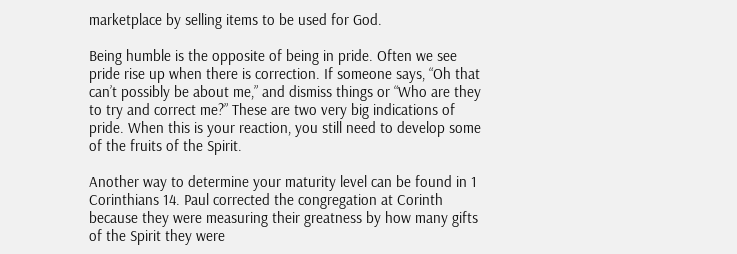marketplace by selling items to be used for God.

Being humble is the opposite of being in pride. Often we see pride rise up when there is correction. If someone says, “Oh that can’t possibly be about me,” and dismiss things or “Who are they to try and correct me?” These are two very big indications of pride. When this is your reaction, you still need to develop some of the fruits of the Spirit.

Another way to determine your maturity level can be found in 1 Corinthians 14. Paul corrected the congregation at Corinth because they were measuring their greatness by how many gifts of the Spirit they were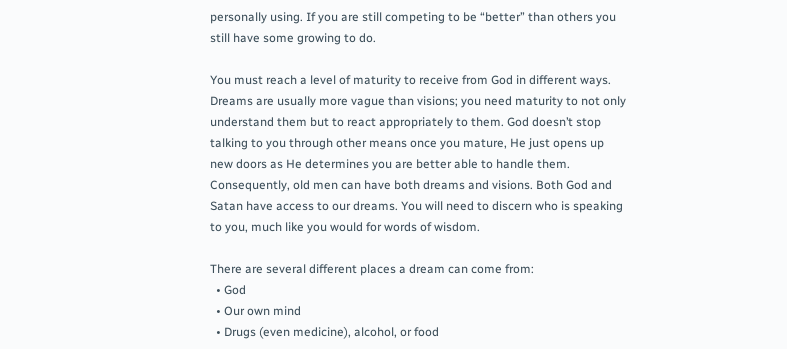personally using. If you are still competing to be “better” than others you still have some growing to do.

You must reach a level of maturity to receive from God in different ways. Dreams are usually more vague than visions; you need maturity to not only understand them but to react appropriately to them. God doesn’t stop talking to you through other means once you mature, He just opens up new doors as He determines you are better able to handle them. Consequently, old men can have both dreams and visions. Both God and Satan have access to our dreams. You will need to discern who is speaking to you, much like you would for words of wisdom.

There are several different places a dream can come from:
  • God
  • Our own mind
  • Drugs (even medicine), alcohol, or food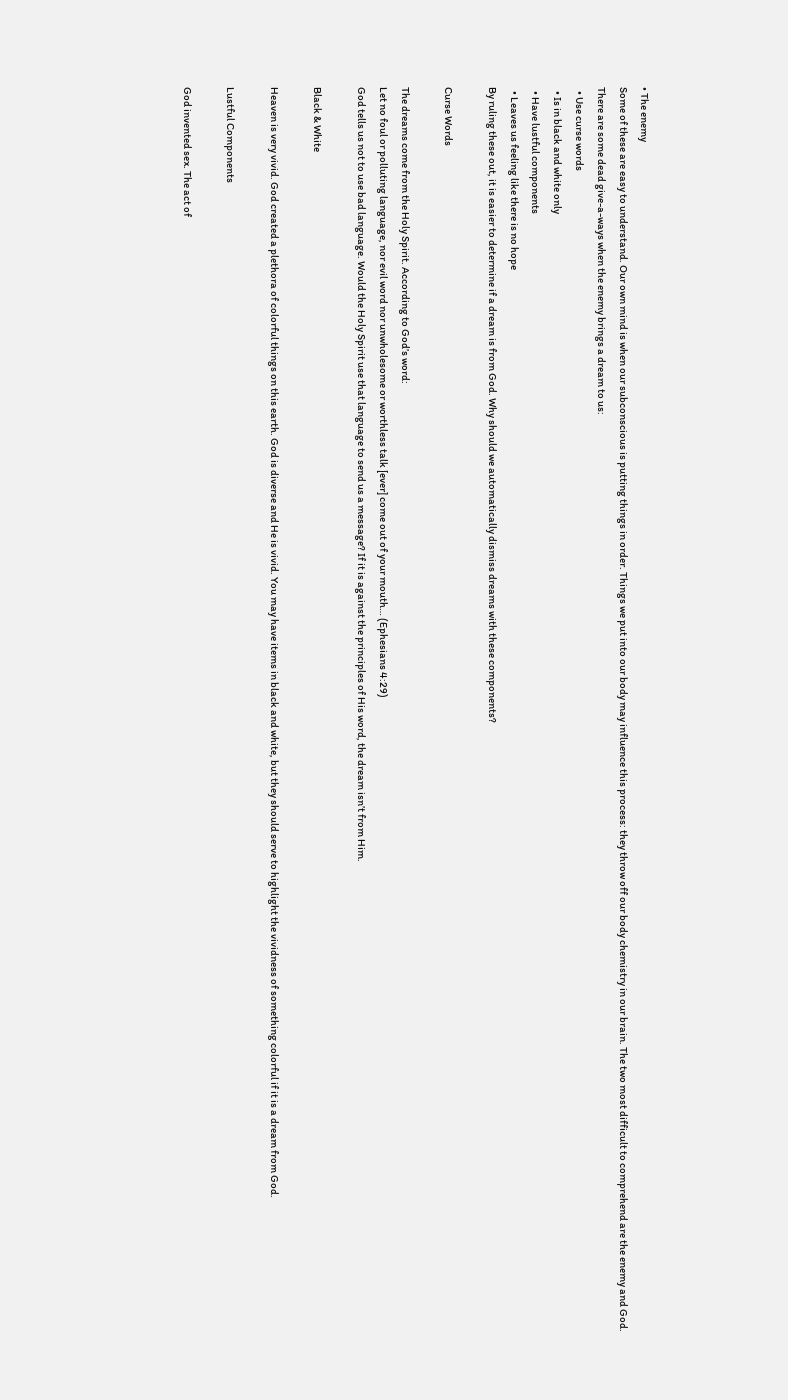• The enemy
Some of these are easy to understand. Our own mind is when our subconscious is putting things in order. Things we put into our body may influence this process: they throw off our body chemistry in our brain. The two most difficult to comprehend are the enemy and God. There are some dead give-a-ways when the enemy brings a dream to us:
  • Use curse words
  • Is in black and white only
  • Have lustful components
  • Leaves us feeling like there is no hope
By ruling these out, it is easier to determine if a dream is from God. Why should we automatically dismiss dreams with these components?

Curse Words

The dreams come from the Holy Spirit. According to God’s word:
Let no foul or polluting language, nor evil word nor unwholesome or worthless talk [ever] come out of your mouth… (Ephesians 4:29)
God tells us not to use bad language. Would the Holy Spirit use that language to send us a message? If it is against the principles of His word, the dream isn’t from Him.

Black & White

Heaven is very vivid. God created a plethora of colorful things on this earth. God is diverse and He is vivid. You may have items in black and white, but they should serve to highlight the vividness of something colorful if it is a dream from God.

Lustful Components

God invented sex. The act of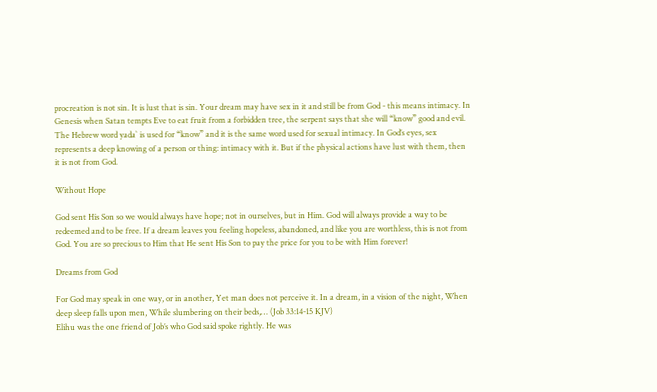procreation is not sin. It is lust that is sin. Your dream may have sex in it and still be from God - this means intimacy. In Genesis when Satan tempts Eve to eat fruit from a forbidden tree, the serpent says that she will “know” good and evil. The Hebrew word yada` is used for “know” and it is the same word used for sexual intimacy. In God’s eyes, sex represents a deep knowing of a person or thing: intimacy with it. But if the physical actions have lust with them, then it is not from God.

Without Hope

God sent His Son so we would always have hope; not in ourselves, but in Him. God will always provide a way to be redeemed and to be free. If a dream leaves you feeling hopeless, abandoned, and like you are worthless, this is not from God. You are so precious to Him that He sent His Son to pay the price for you to be with Him forever!

Dreams from God

For God may speak in one way, or in another, Yet man does not perceive it. In a dream, in a vision of the night, When deep sleep falls upon men, While slumbering on their beds,… (Job 33:14-15 KJV)
Elihu was the one friend of Job’s who God said spoke rightly. He was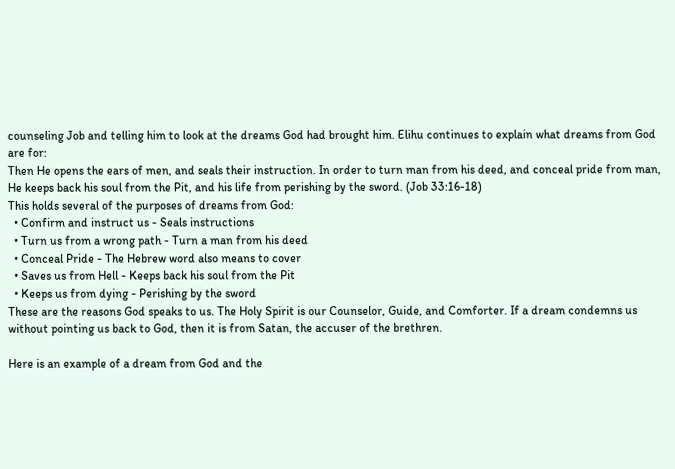counseling Job and telling him to look at the dreams God had brought him. Elihu continues to explain what dreams from God are for:
Then He opens the ears of men, and seals their instruction. In order to turn man from his deed, and conceal pride from man, He keeps back his soul from the Pit, and his life from perishing by the sword. (Job 33:16-18)
This holds several of the purposes of dreams from God:
  • Confirm and instruct us - Seals instructions
  • Turn us from a wrong path - Turn a man from his deed
  • Conceal Pride - The Hebrew word also means to cover
  • Saves us from Hell - Keeps back his soul from the Pit
  • Keeps us from dying - Perishing by the sword
These are the reasons God speaks to us. The Holy Spirit is our Counselor, Guide, and Comforter. If a dream condemns us without pointing us back to God, then it is from Satan, the accuser of the brethren.

Here is an example of a dream from God and the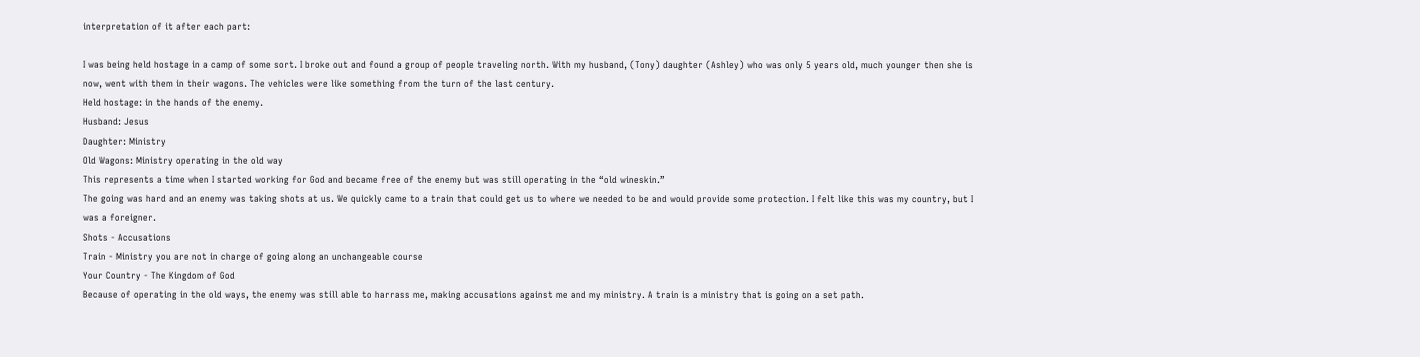interpretation of it after each part:

I was being held hostage in a camp of some sort. I broke out and found a group of people traveling north. With my husband, (Tony) daughter (Ashley) who was only 5 years old, much younger then she is now, went with them in their wagons. The vehicles were like something from the turn of the last century.
Held hostage: in the hands of the enemy.
Husband: Jesus
Daughter: Ministry
Old Wagons: Ministry operating in the old way
This represents a time when I started working for God and became free of the enemy but was still operating in the “old wineskin.”
The going was hard and an enemy was taking shots at us. We quickly came to a train that could get us to where we needed to be and would provide some protection. I felt like this was my country, but I was a foreigner.
Shots - Accusations
Train - Ministry you are not in charge of going along an unchangeable course
Your Country - The Kingdom of God
Because of operating in the old ways, the enemy was still able to harrass me, making accusations against me and my ministry. A train is a ministry that is going on a set path.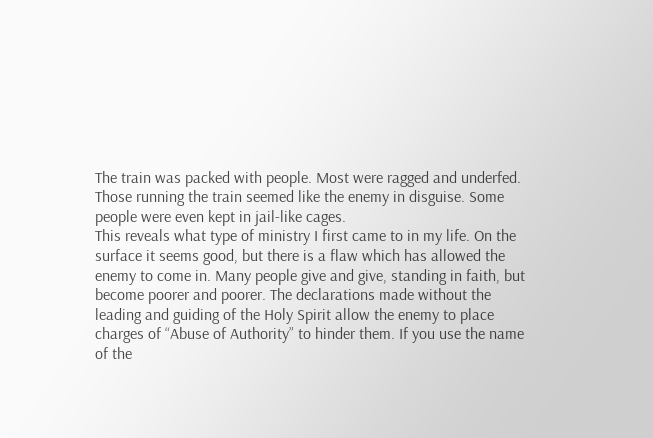The train was packed with people. Most were ragged and underfed. Those running the train seemed like the enemy in disguise. Some people were even kept in jail-like cages.
This reveals what type of ministry I first came to in my life. On the surface it seems good, but there is a flaw which has allowed the enemy to come in. Many people give and give, standing in faith, but become poorer and poorer. The declarations made without the leading and guiding of the Holy Spirit allow the enemy to place charges of “Abuse of Authority” to hinder them. If you use the name of the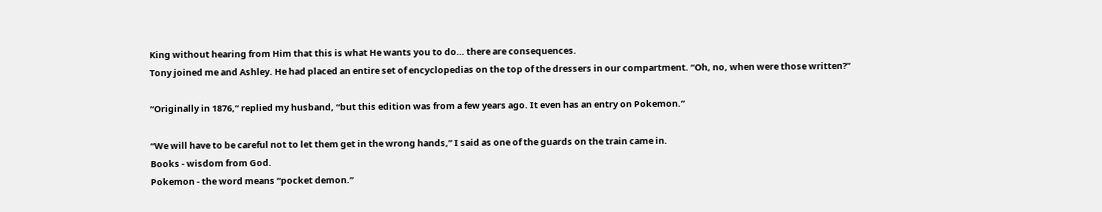King without hearing from Him that this is what He wants you to do… there are consequences.
Tony joined me and Ashley. He had placed an entire set of encyclopedias on the top of the dressers in our compartment. “Oh, no, when were those written?”

“Originally in 1876,” replied my husband, “but this edition was from a few years ago. It even has an entry on Pokemon.”

“We will have to be careful not to let them get in the wrong hands,” I said as one of the guards on the train came in.
Books - wisdom from God.
Pokemon - the word means “pocket demon.”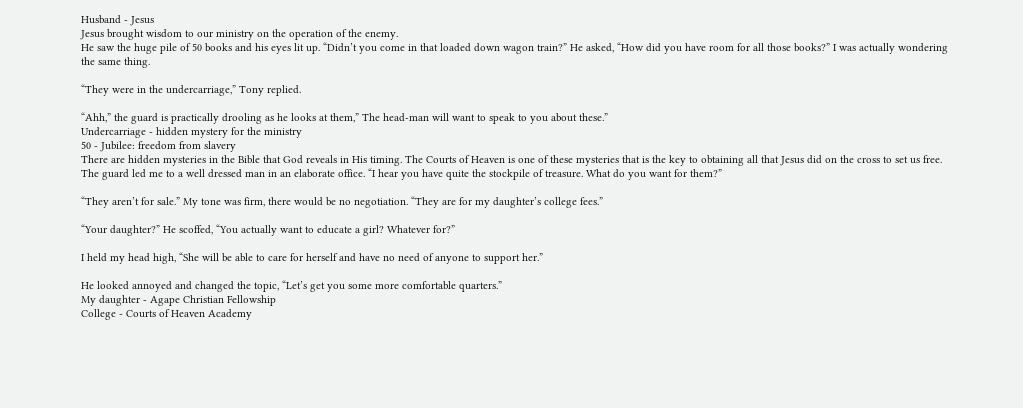Husband - Jesus
Jesus brought wisdom to our ministry on the operation of the enemy.
He saw the huge pile of 50 books and his eyes lit up. “Didn’t you come in that loaded down wagon train?” He asked, “How did you have room for all those books?” I was actually wondering the same thing.

“They were in the undercarriage,” Tony replied.

“Ahh,” the guard is practically drooling as he looks at them,” The head-man will want to speak to you about these.”
Undercarriage - hidden mystery for the ministry
50 - Jubilee: freedom from slavery
There are hidden mysteries in the Bible that God reveals in His timing. The Courts of Heaven is one of these mysteries that is the key to obtaining all that Jesus did on the cross to set us free.
The guard led me to a well dressed man in an elaborate office. “I hear you have quite the stockpile of treasure. What do you want for them?”

“They aren’t for sale.” My tone was firm, there would be no negotiation. “They are for my daughter’s college fees.”

“Your daughter?” He scoffed, “You actually want to educate a girl? Whatever for?”

I held my head high, “She will be able to care for herself and have no need of anyone to support her.”

He looked annoyed and changed the topic, “Let’s get you some more comfortable quarters.”
My daughter - Agape Christian Fellowship
College - Courts of Heaven Academy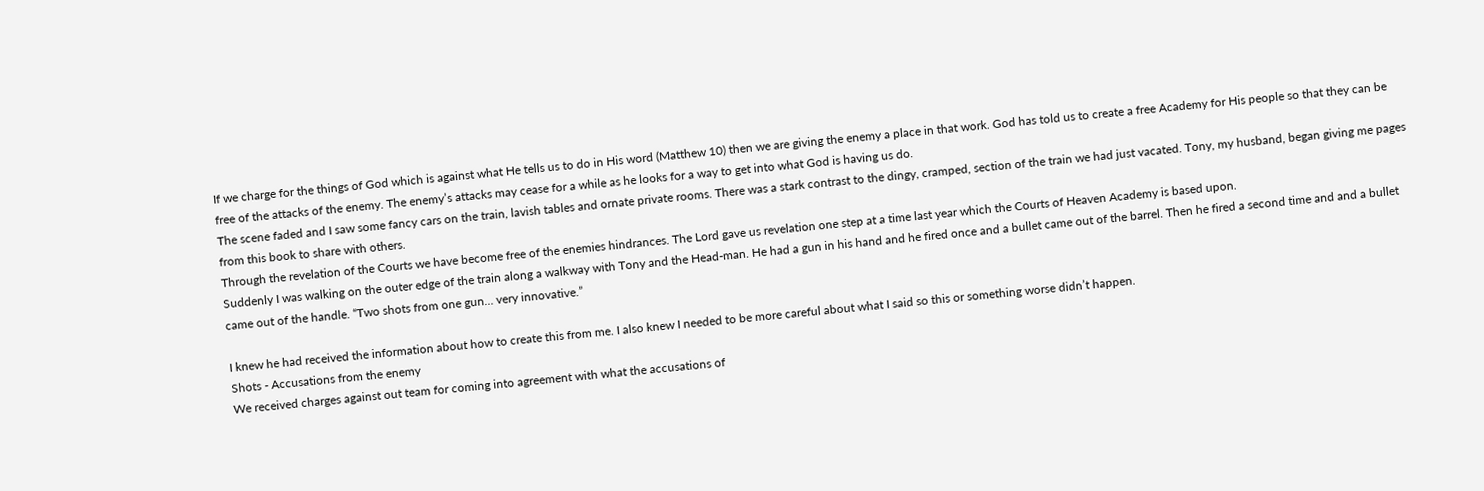If we charge for the things of God which is against what He tells us to do in His word (Matthew 10) then we are giving the enemy a place in that work. God has told us to create a free Academy for His people so that they can be free of the attacks of the enemy. The enemy’s attacks may cease for a while as he looks for a way to get into what God is having us do.
The scene faded and I saw some fancy cars on the train, lavish tables and ornate private rooms. There was a stark contrast to the dingy, cramped, section of the train we had just vacated. Tony, my husband, began giving me pages from this book to share with others.
Through the revelation of the Courts we have become free of the enemies hindrances. The Lord gave us revelation one step at a time last year which the Courts of Heaven Academy is based upon.
Suddenly I was walking on the outer edge of the train along a walkway with Tony and the Head-man. He had a gun in his hand and he fired once and a bullet came out of the barrel. Then he fired a second time and and a bullet came out of the handle. “Two shots from one gun… very innovative.”

I knew he had received the information about how to create this from me. I also knew I needed to be more careful about what I said so this or something worse didn’t happen.
Shots - Accusations from the enemy
We received charges against out team for coming into agreement with what the accusations of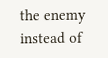the enemy instead of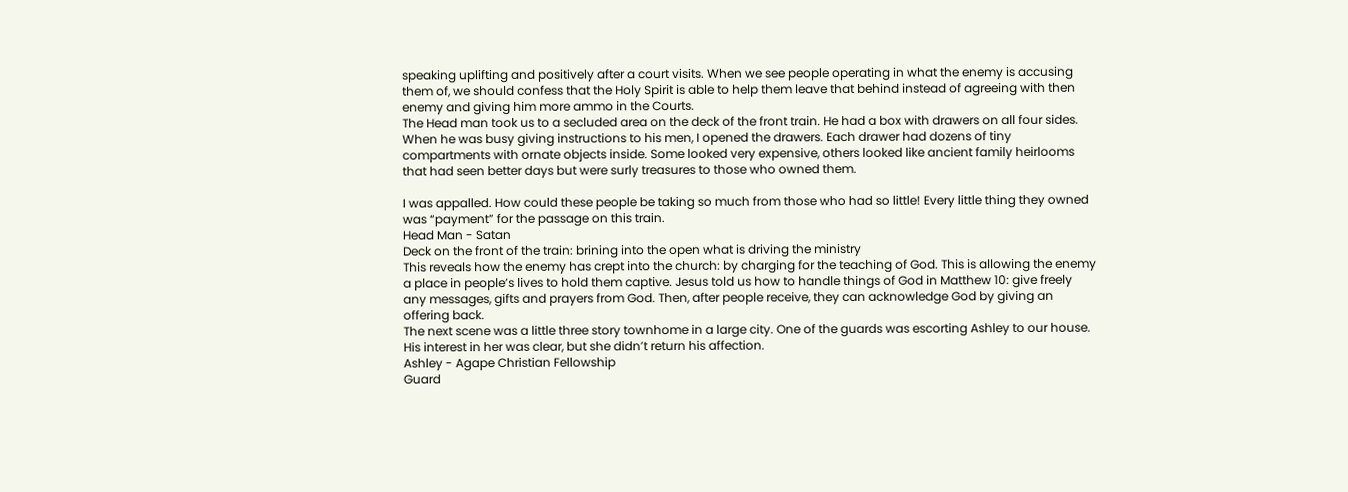speaking uplifting and positively after a court visits. When we see people operating in what the enemy is accusing them of, we should confess that the Holy Spirit is able to help them leave that behind instead of agreeing with then enemy and giving him more ammo in the Courts.
The Head man took us to a secluded area on the deck of the front train. He had a box with drawers on all four sides. When he was busy giving instructions to his men, I opened the drawers. Each drawer had dozens of tiny compartments with ornate objects inside. Some looked very expensive, others looked like ancient family heirlooms that had seen better days but were surly treasures to those who owned them.

I was appalled. How could these people be taking so much from those who had so little! Every little thing they owned was “payment” for the passage on this train.
Head Man - Satan
Deck on the front of the train: brining into the open what is driving the ministry
This reveals how the enemy has crept into the church: by charging for the teaching of God. This is allowing the enemy a place in people’s lives to hold them captive. Jesus told us how to handle things of God in Matthew 10: give freely any messages, gifts and prayers from God. Then, after people receive, they can acknowledge God by giving an offering back.
The next scene was a little three story townhome in a large city. One of the guards was escorting Ashley to our house. His interest in her was clear, but she didn’t return his affection.
Ashley - Agape Christian Fellowship
Guard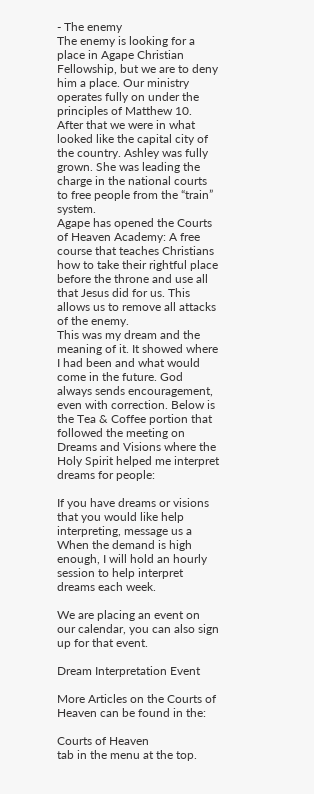- The enemy
The enemy is looking for a place in Agape Christian Fellowship, but we are to deny him a place. Our ministry operates fully on under the principles of Matthew 10.
After that we were in what looked like the capital city of the country. Ashley was fully grown. She was leading the charge in the national courts to free people from the “train” system.
Agape has opened the Courts of Heaven Academy: A free course that teaches Christians how to take their rightful place before the throne and use all that Jesus did for us. This allows us to remove all attacks of the enemy.
This was my dream and the meaning of it. It showed where I had been and what would come in the future. God always sends encouragement, even with correction. Below is the Tea & Coffee portion that followed the meeting on Dreams and Visions where the Holy Spirit helped me interpret dreams for people:

If you have dreams or visions that you would like help interpreting, message us a When the demand is high enough, I will hold an hourly session to help interpret dreams each week.

We are placing an event on our calendar, you can also sign up for that event.

Dream Interpretation Event

More Articles on the Courts of Heaven can be found in the:

Courts of Heaven
tab in the menu at the top.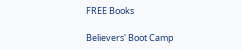FREE Books

Believers' Boot Camp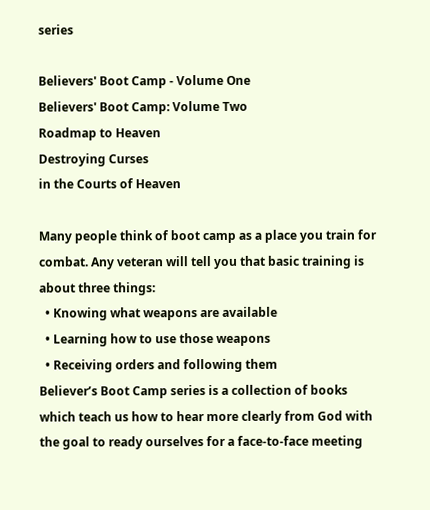series

Believers' Boot Camp - Volume One
Believers' Boot Camp: Volume Two
Roadmap to Heaven
Destroying Curses
in the Courts of Heaven

Many people think of boot camp as a place you train for combat. Any veteran will tell you that basic training is about three things:
  • Knowing what weapons are available
  • Learning how to use those weapons
  • Receiving orders and following them
Believer’s Boot Camp series is a collection of books which teach us how to hear more clearly from God with the goal to ready ourselves for a face-to-face meeting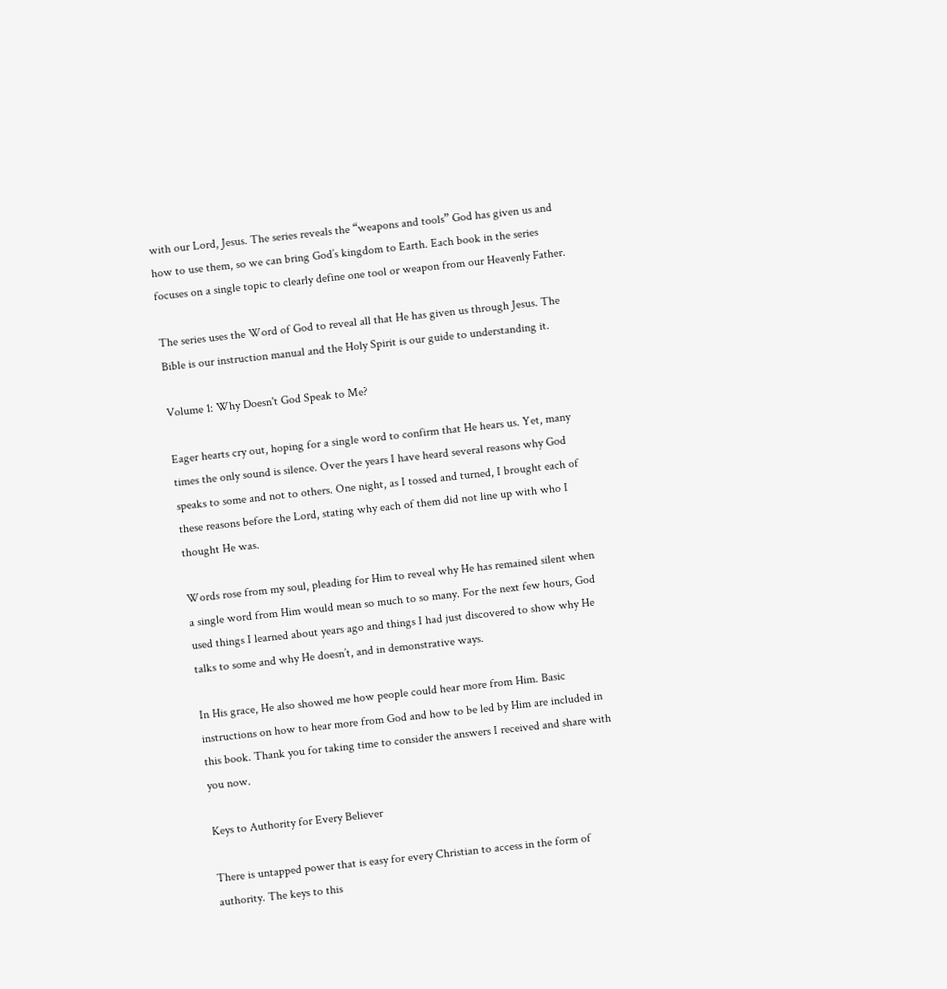with our Lord, Jesus. The series reveals the “weapons and tools” God has given us and how to use them, so we can bring God’s kingdom to Earth. Each book in the series focuses on a single topic to clearly define one tool or weapon from our Heavenly Father.

The series uses the Word of God to reveal all that He has given us through Jesus. The Bible is our instruction manual and the Holy Spirit is our guide to understanding it.

Volume 1: Why Doesn't God Speak to Me?

Eager hearts cry out, hoping for a single word to confirm that He hears us. Yet, many times the only sound is silence. Over the years I have heard several reasons why God speaks to some and not to others. One night, as I tossed and turned, I brought each of these reasons before the Lord, stating why each of them did not line up with who I thought He was.

Words rose from my soul, pleading for Him to reveal why He has remained silent when a single word from Him would mean so much to so many. For the next few hours, God used things I learned about years ago and things I had just discovered to show why He talks to some and why He doesn’t, and in demonstrative ways.

In His grace, He also showed me how people could hear more from Him. Basic instructions on how to hear more from God and how to be led by Him are included in this book. Thank you for taking time to consider the answers I received and share with you now.

Keys to Authority for Every Believer

There is untapped power that is easy for every Christian to access in the form of authority. The keys to this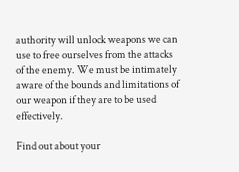authority will unlock weapons we can use to free ourselves from the attacks of the enemy. We must be intimately aware of the bounds and limitations of our weapon if they are to be used effectively.

Find out about your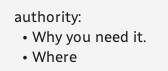authority:
  • Why you need it.
  • Where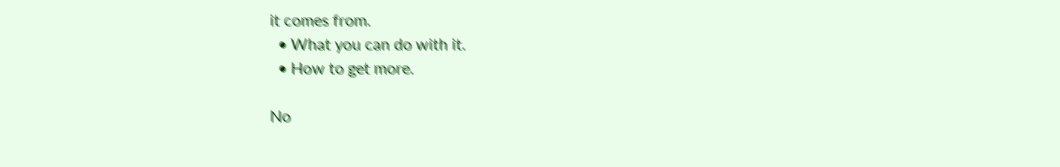it comes from.
  • What you can do with it.
  • How to get more.

No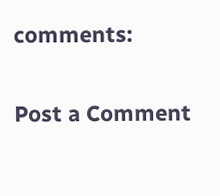comments:

Post a Comment